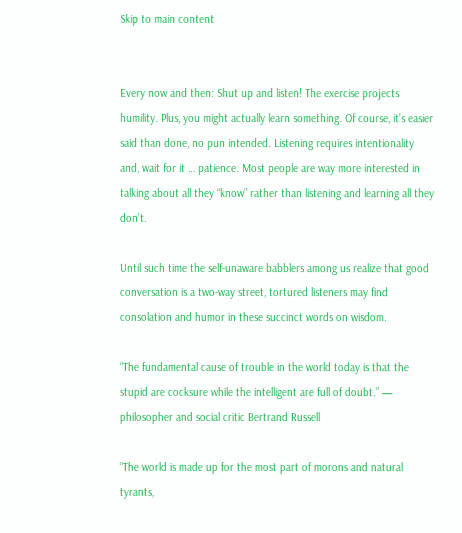Skip to main content


Every now and then: Shut up and listen! The exercise projects humility. Plus, you might actually learn something. Of course, it’s easier said than done, no pun intended. Listening requires intentionality and, wait for it … patience. Most people are way more interested in talking about all they “know” rather than listening and learning all they don’t.

Until such time the self-unaware babblers among us realize that good conversation is a two-way street, tortured listeners may find consolation and humor in these succinct words on wisdom.

“The fundamental cause of trouble in the world today is that the stupid are cocksure while the intelligent are full of doubt.” — philosopher and social critic Bertrand Russell

“The world is made up for the most part of morons and natural tyrants,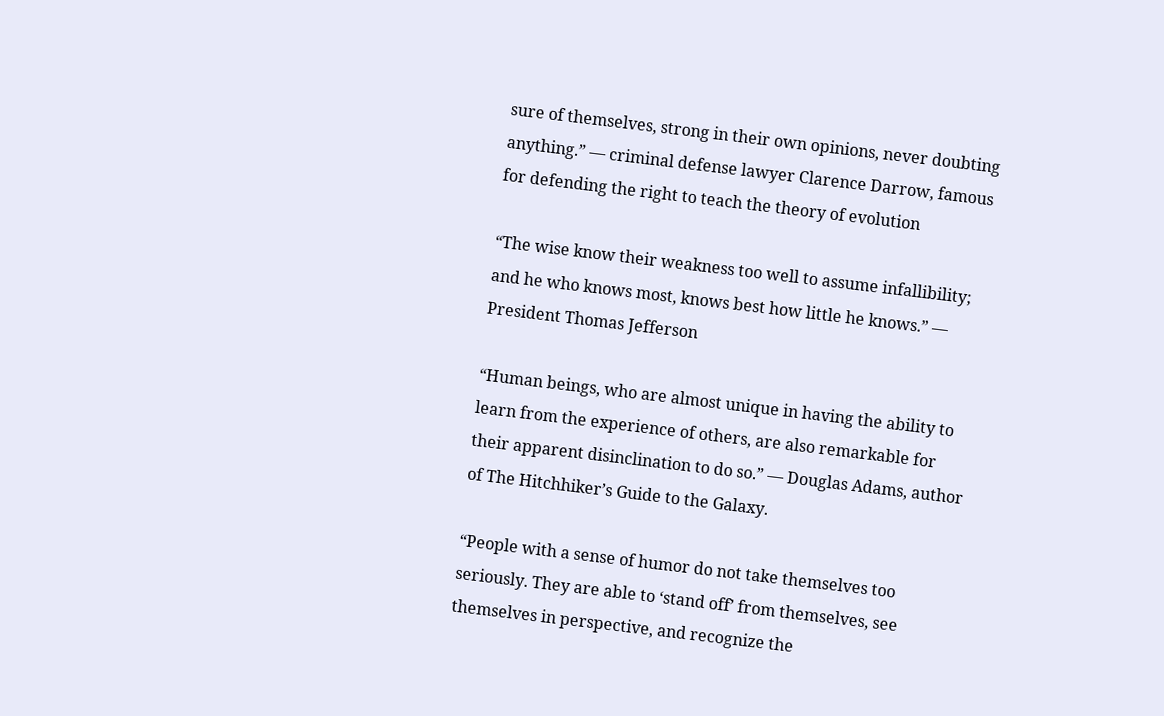sure of themselves, strong in their own opinions, never doubting anything.” — criminal defense lawyer Clarence Darrow, famous for defending the right to teach the theory of evolution

“The wise know their weakness too well to assume infallibility; and he who knows most, knows best how little he knows.” — President Thomas Jefferson

“Human beings, who are almost unique in having the ability to learn from the experience of others, are also remarkable for their apparent disinclination to do so.” — Douglas Adams, author of The Hitchhiker’s Guide to the Galaxy.

“People with a sense of humor do not take themselves too seriously. They are able to ‘stand off’ from themselves, see themselves in perspective, and recognize the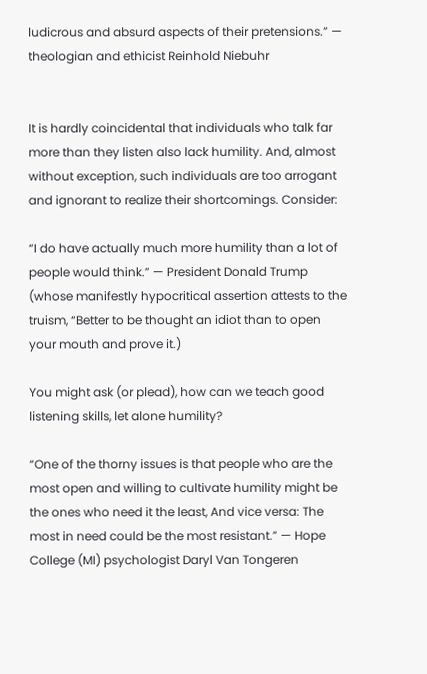ludicrous and absurd aspects of their pretensions.” — theologian and ethicist Reinhold Niebuhr


It is hardly coincidental that individuals who talk far more than they listen also lack humility. And, almost without exception, such individuals are too arrogant and ignorant to realize their shortcomings. Consider:

“I do have actually much more humility than a lot of people would think.” — President Donald Trump (whose manifestly hypocritical assertion attests to the truism, “Better to be thought an idiot than to open your mouth and prove it.)

You might ask (or plead), how can we teach good listening skills, let alone humility?

“One of the thorny issues is that people who are the most open and willing to cultivate humility might be the ones who need it the least, And vice versa: The most in need could be the most resistant.” — Hope College (MI) psychologist Daryl Van Tongeren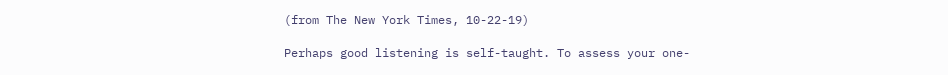(from The New York Times, 10-22-19)

Perhaps good listening is self-taught. To assess your one-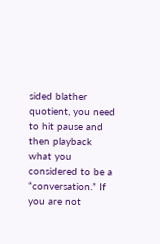sided blather quotient, you need to hit pause and then playback what you considered to be a “conversation.” If you are not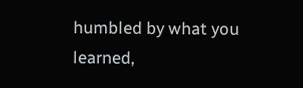humbled by what you learned,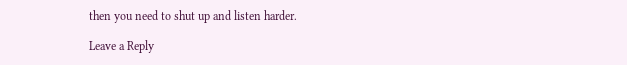then you need to shut up and listen harder.

Leave a Reply